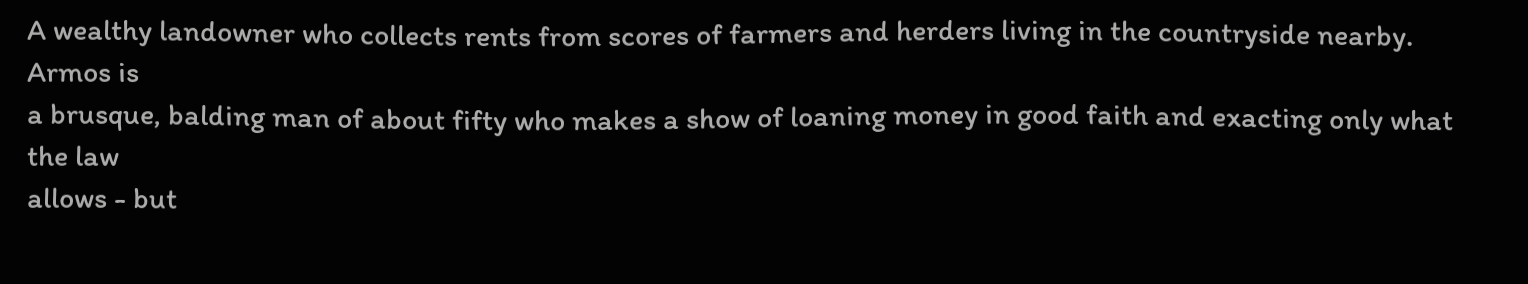A wealthy landowner who collects rents from scores of farmers and herders living in the countryside nearby. Armos is
a brusque, balding man of about fifty who makes a show of loaning money in good faith and exacting only what the law
allows - but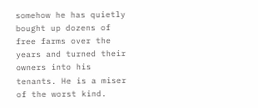somehow he has quietly bought up dozens of free farms over the years and turned their owners into his
tenants. He is a miser of the worst kind.